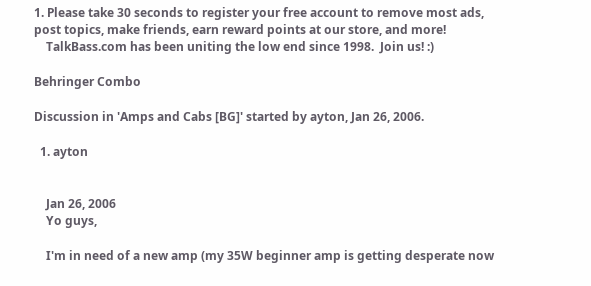1. Please take 30 seconds to register your free account to remove most ads, post topics, make friends, earn reward points at our store, and more!
    TalkBass.com has been uniting the low end since 1998.  Join us! :)

Behringer Combo

Discussion in 'Amps and Cabs [BG]' started by ayton, Jan 26, 2006.

  1. ayton


    Jan 26, 2006
    Yo guys,

    I'm in need of a new amp (my 35W beginner amp is getting desperate now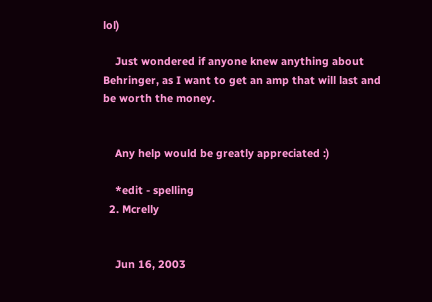lol)

    Just wondered if anyone knew anything about Behringer, as I want to get an amp that will last and be worth the money.


    Any help would be greatly appreciated :)

    *edit - spelling
  2. Mcrelly


    Jun 16, 2003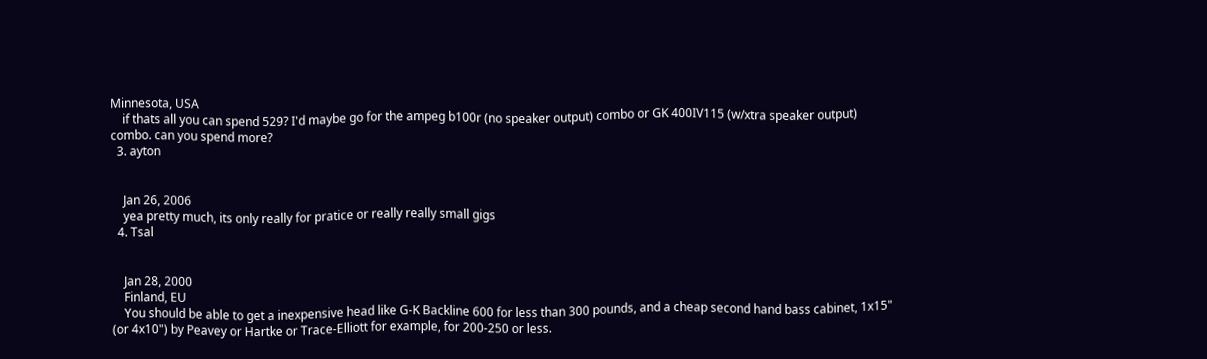Minnesota, USA
    if thats all you can spend 529? I'd maybe go for the ampeg b100r (no speaker output) combo or GK 400IV115 (w/xtra speaker output) combo. can you spend more?
  3. ayton


    Jan 26, 2006
    yea pretty much, its only really for pratice or really really small gigs
  4. Tsal


    Jan 28, 2000
    Finland, EU
    You should be able to get a inexpensive head like G-K Backline 600 for less than 300 pounds, and a cheap second hand bass cabinet, 1x15" (or 4x10") by Peavey or Hartke or Trace-Elliott for example, for 200-250 or less.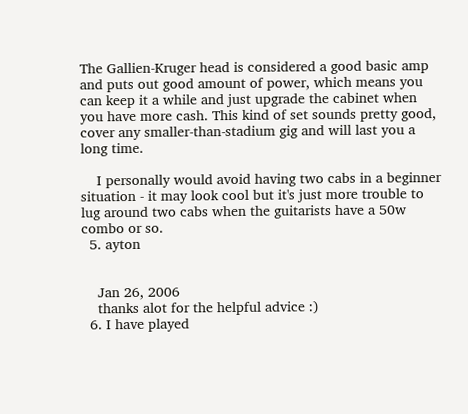The Gallien-Kruger head is considered a good basic amp and puts out good amount of power, which means you can keep it a while and just upgrade the cabinet when you have more cash. This kind of set sounds pretty good, cover any smaller-than-stadium gig and will last you a long time.

    I personally would avoid having two cabs in a beginner situation - it may look cool but it's just more trouble to lug around two cabs when the guitarists have a 50w combo or so.
  5. ayton


    Jan 26, 2006
    thanks alot for the helpful advice :)
  6. I have played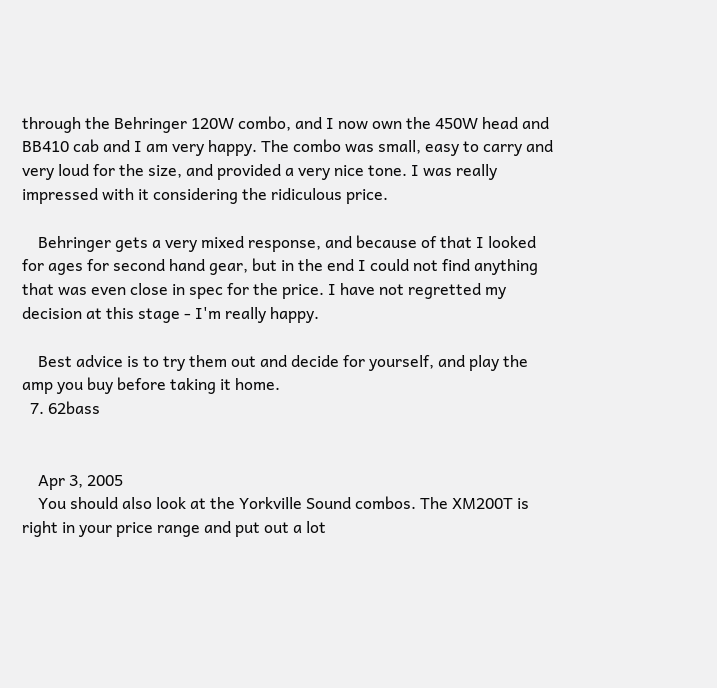through the Behringer 120W combo, and I now own the 450W head and BB410 cab and I am very happy. The combo was small, easy to carry and very loud for the size, and provided a very nice tone. I was really impressed with it considering the ridiculous price.

    Behringer gets a very mixed response, and because of that I looked for ages for second hand gear, but in the end I could not find anything that was even close in spec for the price. I have not regretted my decision at this stage - I'm really happy.

    Best advice is to try them out and decide for yourself, and play the amp you buy before taking it home.
  7. 62bass


    Apr 3, 2005
    You should also look at the Yorkville Sound combos. The XM200T is right in your price range and put out a lot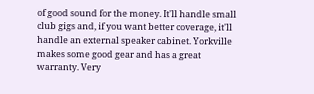of good sound for the money. It'll handle small club gigs and, if you want better coverage, it'll handle an external speaker cabinet. Yorkville makes some good gear and has a great warranty. Very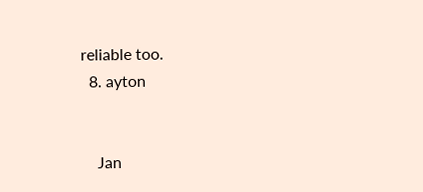reliable too.
  8. ayton


    Jan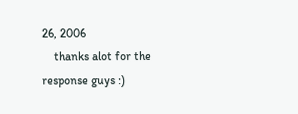26, 2006
    thanks alot for the response guys :)